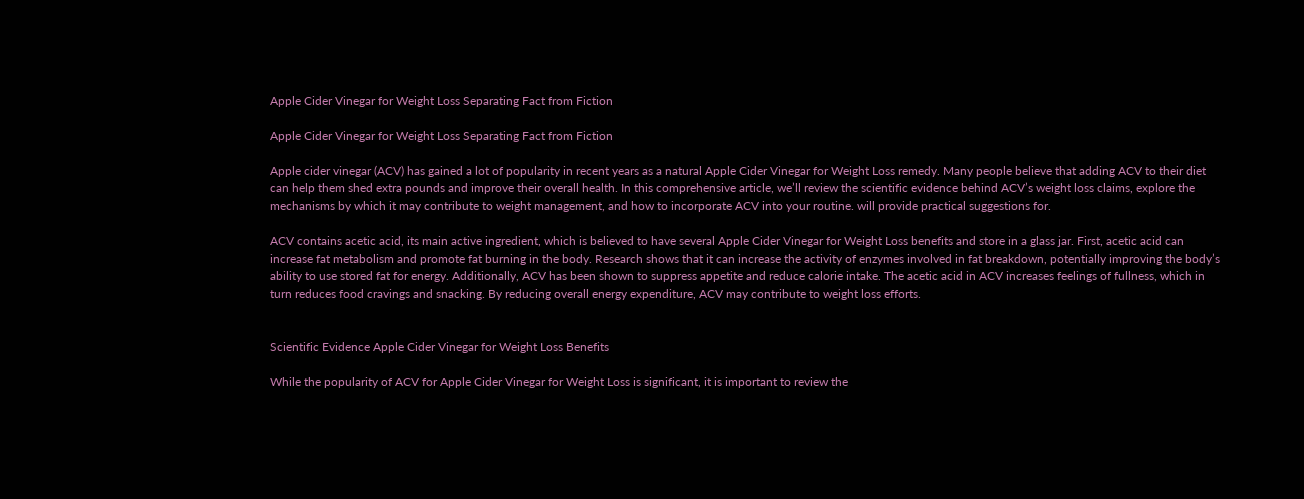Apple Cider Vinegar for Weight Loss Separating Fact from Fiction

Apple Cider Vinegar for Weight Loss Separating Fact from Fiction

Apple cider vinegar (ACV) has gained a lot of popularity in recent years as a natural Apple Cider Vinegar for Weight Loss remedy. Many people believe that adding ACV to their diet can help them shed extra pounds and improve their overall health. In this comprehensive article, we’ll review the scientific evidence behind ACV’s weight loss claims, explore the mechanisms by which it may contribute to weight management, and how to incorporate ACV into your routine. will provide practical suggestions for.

ACV contains acetic acid, its main active ingredient, which is believed to have several Apple Cider Vinegar for Weight Loss benefits and store in a glass jar. First, acetic acid can increase fat metabolism and promote fat burning in the body. Research shows that it can increase the activity of enzymes involved in fat breakdown, potentially improving the body’s ability to use stored fat for energy. Additionally, ACV has been shown to suppress appetite and reduce calorie intake. The acetic acid in ACV increases feelings of fullness, which in turn reduces food cravings and snacking. By reducing overall energy expenditure, ACV may contribute to weight loss efforts.


Scientific Evidence Apple Cider Vinegar for Weight Loss Benefits

While the popularity of ACV for Apple Cider Vinegar for Weight Loss is significant, it is important to review the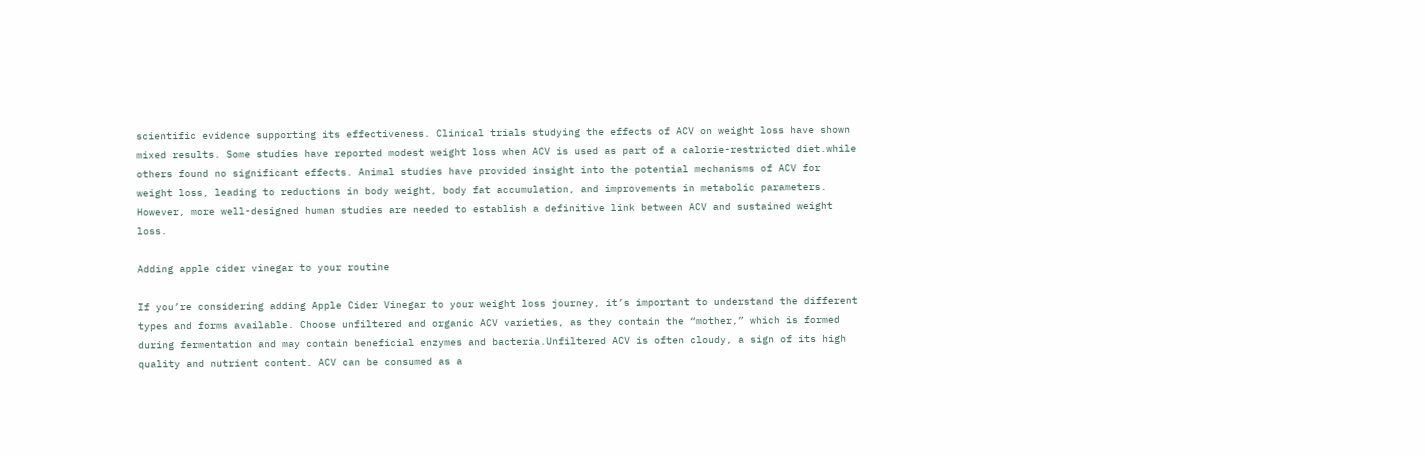scientific evidence supporting its effectiveness. Clinical trials studying the effects of ACV on weight loss have shown mixed results. Some studies have reported modest weight loss when ACV is used as part of a calorie-restricted diet.while others found no significant effects. Animal studies have provided insight into the potential mechanisms of ACV for weight loss, leading to reductions in body weight, body fat accumulation, and improvements in metabolic parameters. However, more well-designed human studies are needed to establish a definitive link between ACV and sustained weight loss.

Adding apple cider vinegar to your routine

If you’re considering adding Apple Cider Vinegar to your weight loss journey, it’s important to understand the different types and forms available. Choose unfiltered and organic ACV varieties, as they contain the “mother,” which is formed during fermentation and may contain beneficial enzymes and bacteria.Unfiltered ACV is often cloudy, a sign of its high quality and nutrient content. ACV can be consumed as a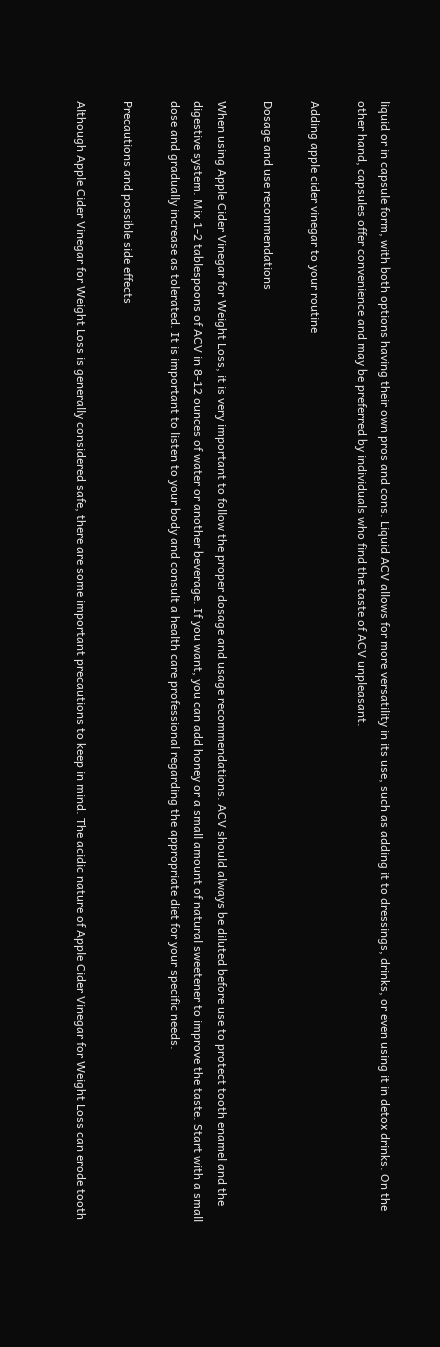liquid or in capsule form, with both options having their own pros and cons. Liquid ACV allows for more versatility in its use, such as adding it to dressings, drinks, or even using it in detox drinks. On the other hand, capsules offer convenience and may be preferred by individuals who find the taste of ACV unpleasant.

Adding apple cider vinegar to your routine

Dosage and use recommendations

When using Apple Cider Vinegar for Weight Loss, it is very important to follow the proper dosage and usage recommendations. ACV should always be diluted before use to protect tooth enamel and the digestive system. Mix 1-2 tablespoons of ACV in 8-12 ounces of water or another beverage. If you want, you can add honey or a small amount of natural sweetener to improve the taste. Start with a small dose and gradually increase as tolerated. It is important to listen to your body and consult a health care professional regarding the appropriate diet for your specific needs.

Precautions and possible side effects

Although Apple Cider Vinegar for Weight Loss is generally considered safe, there are some important precautions to keep in mind. The acidic nature of Apple Cider Vinegar for Weight Loss can erode tooth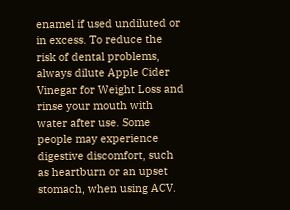enamel if used undiluted or in excess. To reduce the risk of dental problems, always dilute Apple Cider Vinegar for Weight Loss and rinse your mouth with water after use. Some people may experience digestive discomfort, such as heartburn or an upset stomach, when using ACV.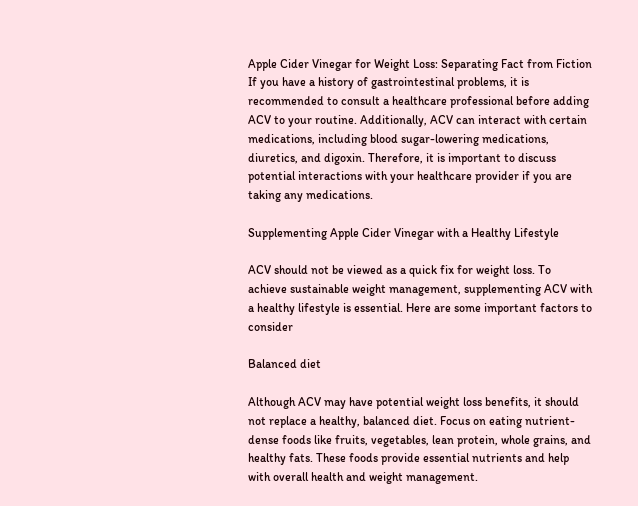Apple Cider Vinegar for Weight Loss: Separating Fact from Fiction
If you have a history of gastrointestinal problems, it is recommended to consult a healthcare professional before adding ACV to your routine. Additionally, ACV can interact with certain medications, including blood sugar-lowering medications, diuretics, and digoxin. Therefore, it is important to discuss potential interactions with your healthcare provider if you are taking any medications.

Supplementing Apple Cider Vinegar with a Healthy Lifestyle

ACV should not be viewed as a quick fix for weight loss. To achieve sustainable weight management, supplementing ACV with a healthy lifestyle is essential. Here are some important factors to consider

Balanced diet

Although ACV may have potential weight loss benefits, it should not replace a healthy, balanced diet. Focus on eating nutrient-dense foods like fruits, vegetables, lean protein, whole grains, and healthy fats. These foods provide essential nutrients and help with overall health and weight management.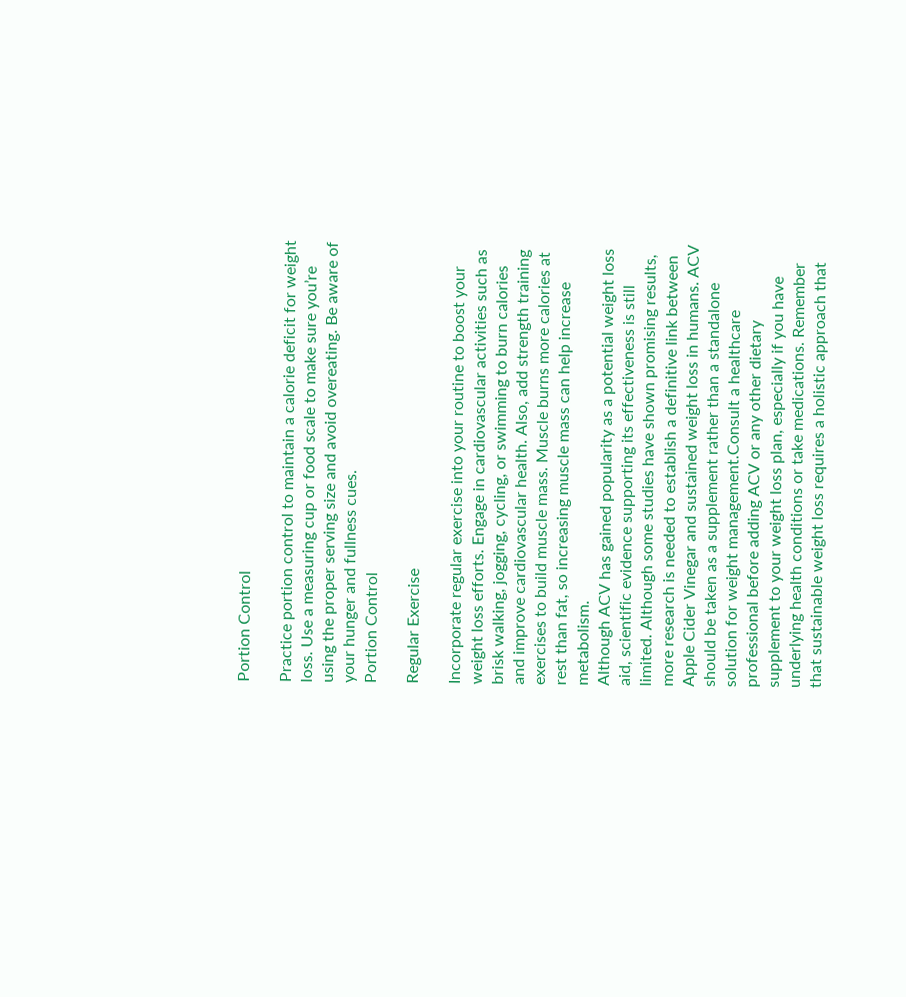Portion Control

Practice portion control to maintain a calorie deficit for weight loss. Use a measuring cup or food scale to make sure you’re using the proper serving size and avoid overeating. Be aware of your hunger and fullness cues.
Portion Control

Regular Exercise

Incorporate regular exercise into your routine to boost your weight loss efforts. Engage in cardiovascular activities such as brisk walking, jogging, cycling, or swimming to burn calories and improve cardiovascular health. Also, add strength training exercises to build muscle mass. Muscle burns more calories at rest than fat, so increasing muscle mass can help increase metabolism.
Although ACV has gained popularity as a potential weight loss aid, scientific evidence supporting its effectiveness is still limited. Although some studies have shown promising results, more research is needed to establish a definitive link between Apple Cider Vinegar and sustained weight loss in humans. ACV should be taken as a supplement rather than a standalone solution for weight management.Consult a healthcare professional before adding ACV or any other dietary supplement to your weight loss plan, especially if you have underlying health conditions or take medications. Remember that sustainable weight loss requires a holistic approach that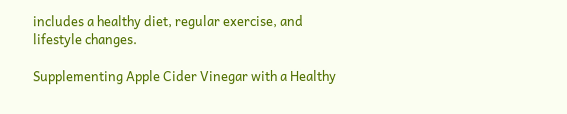includes a healthy diet, regular exercise, and lifestyle changes.

Supplementing Apple Cider Vinegar with a Healthy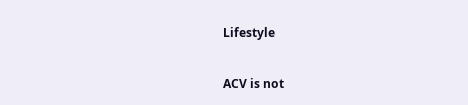Lifestyle

ACV is not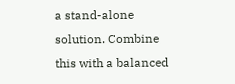a stand-alone solution. Combine this with a balanced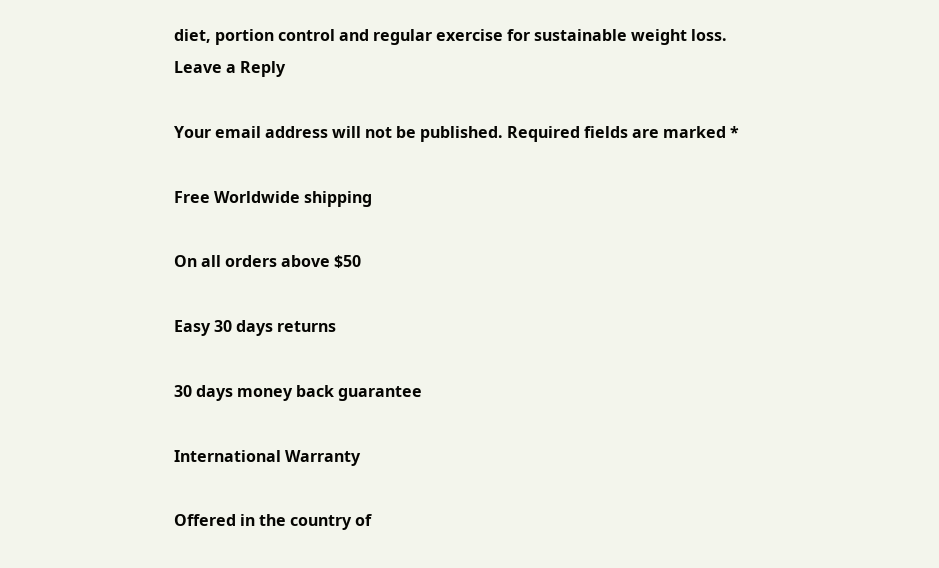diet, portion control and regular exercise for sustainable weight loss.
Leave a Reply

Your email address will not be published. Required fields are marked *

Free Worldwide shipping

On all orders above $50

Easy 30 days returns

30 days money back guarantee

International Warranty

Offered in the country of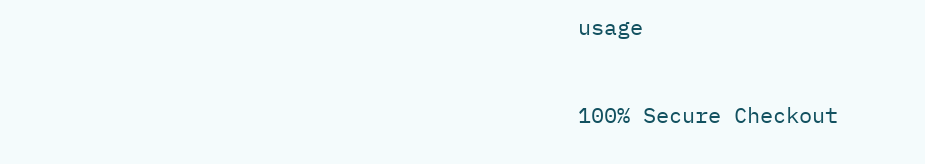usage

100% Secure Checkout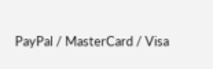PayPal / MasterCard / Visa